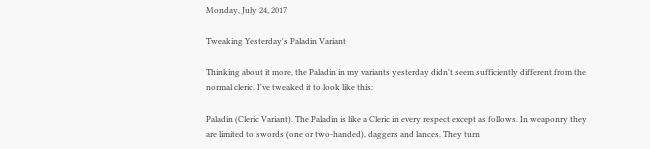Monday, July 24, 2017

Tweaking Yesterday's Paladin Variant

Thinking about it more, the Paladin in my variants yesterday didn't seem sufficiently different from the normal cleric. I've tweaked it to look like this:

Paladin (Cleric Variant). The Paladin is like a Cleric in every respect except as follows. In weaponry they are limited to swords (one or two-handed), daggers and lances. They turn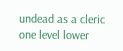undead as a cleric one level lower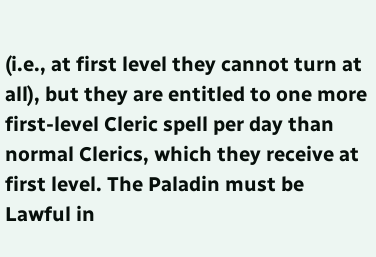(i.e., at first level they cannot turn at all), but they are entitled to one more first-level Cleric spell per day than normal Clerics, which they receive at first level. The Paladin must be Lawful in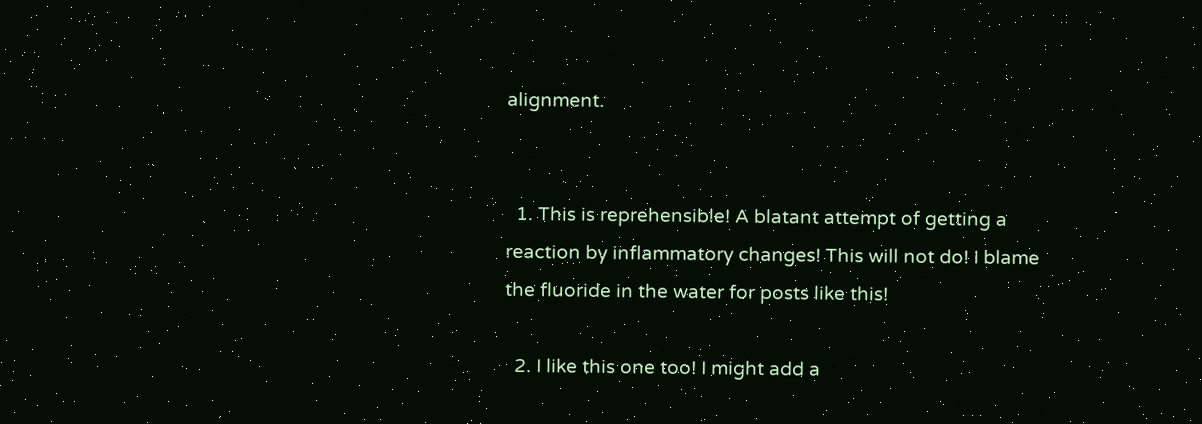alignment.


  1. This is reprehensible! A blatant attempt of getting a reaction by inflammatory changes! This will not do! I blame the fluoride in the water for posts like this!

  2. I like this one too! I might add a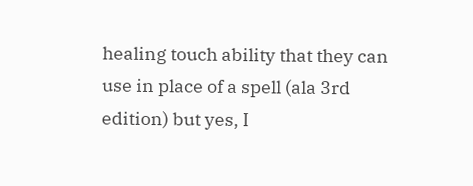healing touch ability that they can use in place of a spell (ala 3rd edition) but yes, I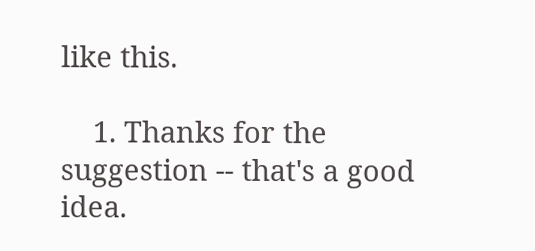like this.

    1. Thanks for the suggestion -- that's a good idea.